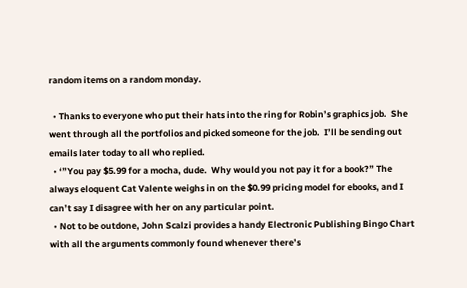random items on a random monday.

  • Thanks to everyone who put their hats into the ring for Robin’s graphics job.  She went through all the portfolios and picked someone for the job.  I’ll be sending out emails later today to all who replied.
  • ‘”You pay $5.99 for a mocha, dude.  Why would you not pay it for a book?” The always eloquent Cat Valente weighs in on the $0.99 pricing model for ebooks, and I can’t say I disagree with her on any particular point.
  • Not to be outdone, John Scalzi provides a handy Electronic Publishing Bingo Chart with all the arguments commonly found whenever there’s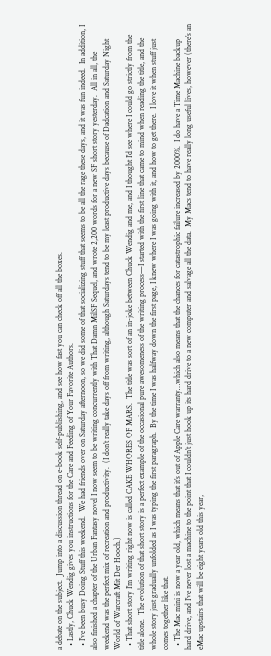a debate on the subject.  Jump into a discussion thread on e-book self-publishing, and see how fast you can check off all the boxes.
  • Lastly, Chuck Wendig gives you instructions for the Care and Feeding of Your Favorite Authors.
  • I’ve been busy Doing Stuff this weekend.  We had friends over on Saturday afternoon, so we did some of that socializing stuff that seems to be all the rage these days, and it was fun indeed.  In addition, I also finished a chapter of the Urban Fantasy novel I now seem to be writing concurrently with That Damn MilSF Sequel, and wrote 2,200 words for a new SF short story yesterday.  All in all, the weekend was the perfect mix of recreation and productivity.  (I don’t really take days off from writing, although Saturdays tend to be my least productive days because of Dadcation and Saturday Night World of Warcraft Mit Der Hooch.)
  • That short story I’m writing right now is called CAKE WHORES OF MARS.  The title was sort of an in-joke between Chuck Wendig and me, and I thought I’d see where I could go strictly from the title alone.  The evolution of that short story is a perfect example of the occasional pure awesomeness of the writing process—I started with the first line that came to mind when reading the title, and the whole story just gradually unfolded as I was typing the first paragraph.  By the time I was halfway down the first page, I knew where I was going with it, and how to get there.  I love it when stuff just comes together like that.
  • The Mac mini is now a year old, which means that it’s out of Apple Care warranty…which also means that the chances for catastrophic failure increased by 2000%.  I do have a Time Machine backup hard drive, and I’ve never lost a machine to the point that I couldn’t just hook up its hard drive to a new computer and salvage all the data.  My Macs tend to have really long useful lives, however (there’s an eMac upstairs that will be eight years old this year,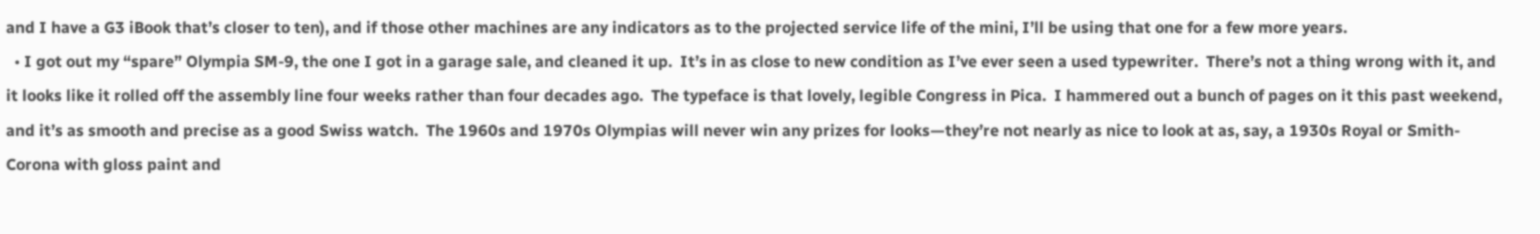and I have a G3 iBook that’s closer to ten), and if those other machines are any indicators as to the projected service life of the mini, I’ll be using that one for a few more years.
  • I got out my “spare” Olympia SM-9, the one I got in a garage sale, and cleaned it up.  It’s in as close to new condition as I’ve ever seen a used typewriter.  There’s not a thing wrong with it, and it looks like it rolled off the assembly line four weeks rather than four decades ago.  The typeface is that lovely, legible Congress in Pica.  I hammered out a bunch of pages on it this past weekend, and it’s as smooth and precise as a good Swiss watch.  The 1960s and 1970s Olympias will never win any prizes for looks—they’re not nearly as nice to look at as, say, a 1930s Royal or Smith-Corona with gloss paint and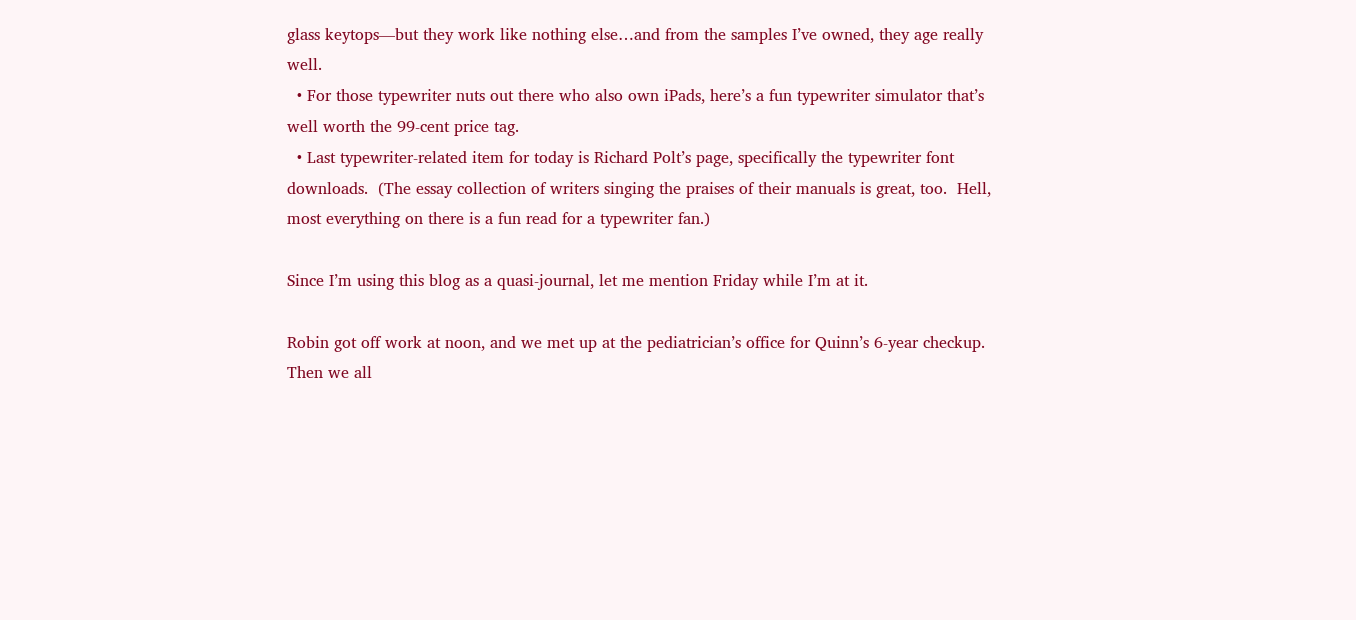glass keytops—but they work like nothing else…and from the samples I’ve owned, they age really well.
  • For those typewriter nuts out there who also own iPads, here’s a fun typewriter simulator that’s well worth the 99-cent price tag.
  • Last typewriter-related item for today is Richard Polt’s page, specifically the typewriter font downloads.  (The essay collection of writers singing the praises of their manuals is great, too.  Hell, most everything on there is a fun read for a typewriter fan.)

Since I’m using this blog as a quasi-journal, let me mention Friday while I’m at it.

Robin got off work at noon, and we met up at the pediatrician’s office for Quinn’s 6-year checkup.  Then we all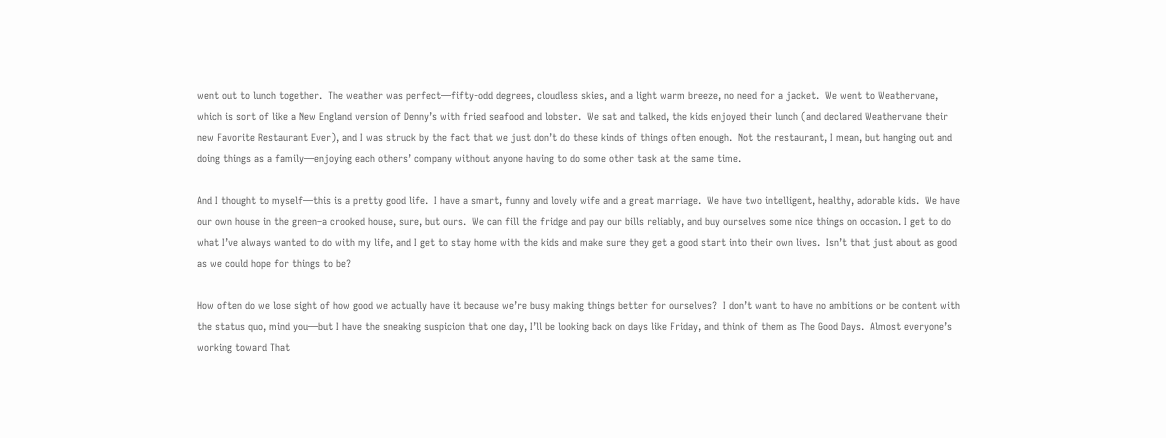went out to lunch together.  The weather was perfect—fifty-odd degrees, cloudless skies, and a light warm breeze, no need for a jacket.  We went to Weathervane, which is sort of like a New England version of Denny’s with fried seafood and lobster.  We sat and talked, the kids enjoyed their lunch (and declared Weathervane their new Favorite Restaurant Ever), and I was struck by the fact that we just don’t do these kinds of things often enough.  Not the restaurant, I mean, but hanging out and doing things as a family—enjoying each others’ company without anyone having to do some other task at the same time.

And I thought to myself—this is a pretty good life.  I have a smart, funny and lovely wife and a great marriage.  We have two intelligent, healthy, adorable kids.  We have our own house in the green–a crooked house, sure, but ours.  We can fill the fridge and pay our bills reliably, and buy ourselves some nice things on occasion. I get to do what I’ve always wanted to do with my life, and I get to stay home with the kids and make sure they get a good start into their own lives.  Isn’t that just about as good as we could hope for things to be?

How often do we lose sight of how good we actually have it because we’re busy making things better for ourselves?  I don’t want to have no ambitions or be content with the status quo, mind you—but I have the sneaking suspicion that one day, I’ll be looking back on days like Friday, and think of them as The Good Days.  Almost everyone’s working toward That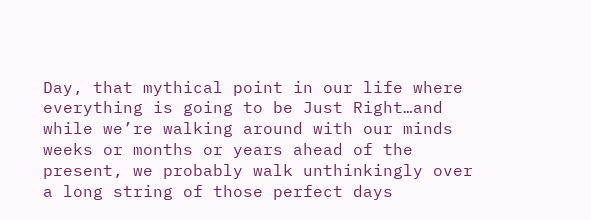Day, that mythical point in our life where everything is going to be Just Right…and while we’re walking around with our minds weeks or months or years ahead of the present, we probably walk unthinkingly over a long string of those perfect days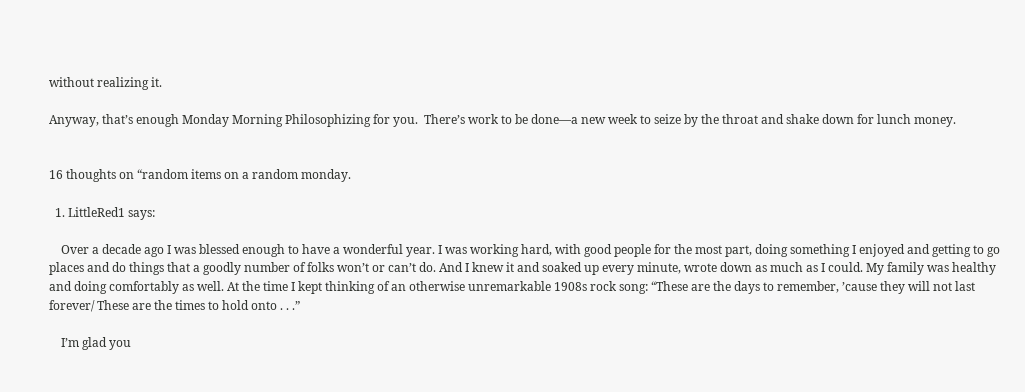without realizing it.

Anyway, that’s enough Monday Morning Philosophizing for you.  There’s work to be done—a new week to seize by the throat and shake down for lunch money.


16 thoughts on “random items on a random monday.

  1. LittleRed1 says:

    Over a decade ago I was blessed enough to have a wonderful year. I was working hard, with good people for the most part, doing something I enjoyed and getting to go places and do things that a goodly number of folks won’t or can’t do. And I knew it and soaked up every minute, wrote down as much as I could. My family was healthy and doing comfortably as well. At the time I kept thinking of an otherwise unremarkable 1908s rock song: “These are the days to remember, ’cause they will not last forever/ These are the times to hold onto . . .”

    I’m glad you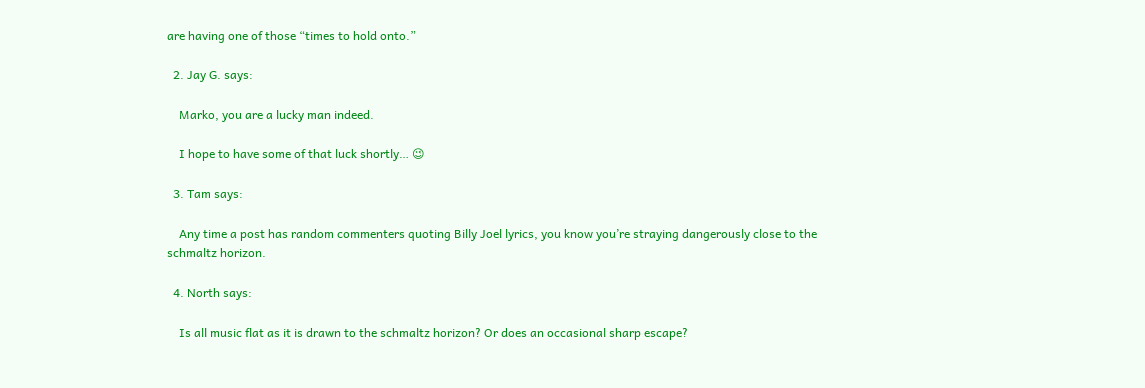are having one of those “times to hold onto.”

  2. Jay G. says:

    Marko, you are a lucky man indeed.

    I hope to have some of that luck shortly… 😉

  3. Tam says:

    Any time a post has random commenters quoting Billy Joel lyrics, you know you’re straying dangerously close to the schmaltz horizon.

  4. North says:

    Is all music flat as it is drawn to the schmaltz horizon? Or does an occasional sharp escape?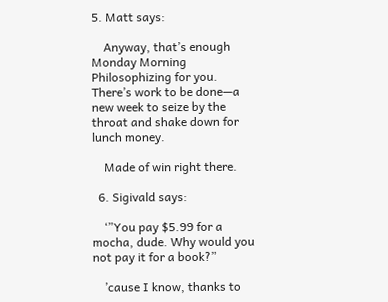5. Matt says:

    Anyway, that’s enough Monday Morning Philosophizing for you. There’s work to be done—a new week to seize by the throat and shake down for lunch money.

    Made of win right there.

  6. Sigivald says:

    ‘”You pay $5.99 for a mocha, dude. Why would you not pay it for a book?”

    ’cause I know, thanks to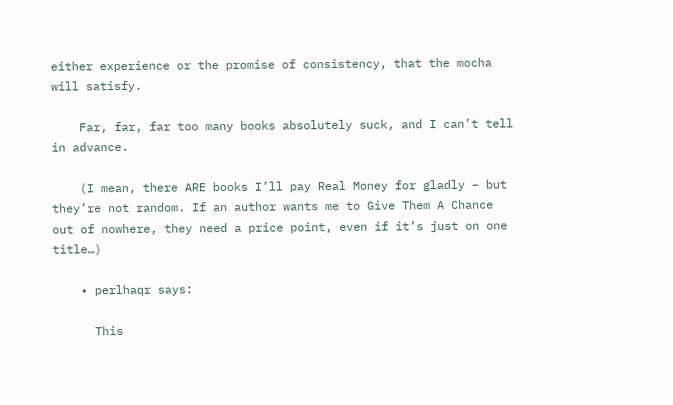either experience or the promise of consistency, that the mocha will satisfy.

    Far, far, far too many books absolutely suck, and I can’t tell in advance.

    (I mean, there ARE books I’ll pay Real Money for gladly – but they’re not random. If an author wants me to Give Them A Chance out of nowhere, they need a price point, even if it’s just on one title…)

    • perlhaqr says:

      This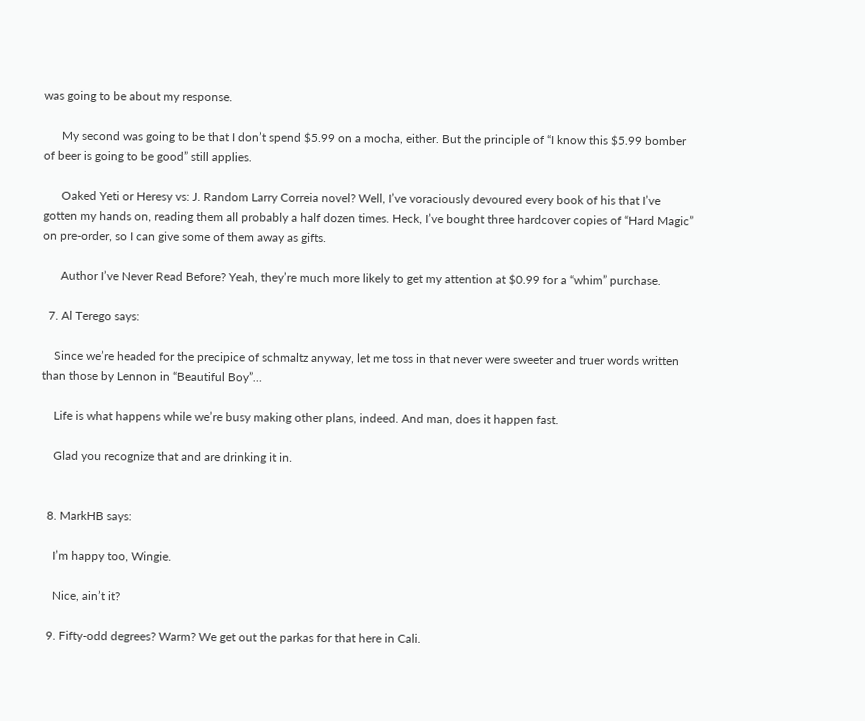was going to be about my response.

      My second was going to be that I don’t spend $5.99 on a mocha, either. But the principle of “I know this $5.99 bomber of beer is going to be good” still applies.

      Oaked Yeti or Heresy vs: J. Random Larry Correia novel? Well, I’ve voraciously devoured every book of his that I’ve gotten my hands on, reading them all probably a half dozen times. Heck, I’ve bought three hardcover copies of “Hard Magic” on pre-order, so I can give some of them away as gifts.

      Author I’ve Never Read Before? Yeah, they’re much more likely to get my attention at $0.99 for a “whim” purchase.

  7. Al Terego says:

    Since we’re headed for the precipice of schmaltz anyway, let me toss in that never were sweeter and truer words written than those by Lennon in “Beautiful Boy”…

    Life is what happens while we’re busy making other plans, indeed. And man, does it happen fast.

    Glad you recognize that and are drinking it in.


  8. MarkHB says:

    I’m happy too, Wingie.

    Nice, ain’t it?

  9. Fifty-odd degrees? Warm? We get out the parkas for that here in Cali.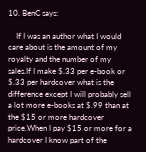10. BenC says:

    If I was an author what I would care about is the amount of my royalty and the number of my sales.If I make $.33 per e-book or $.33 per hardcover what is the difference except I will probably sell a lot more e-books at $.99 than at the $15 or more hardcover price.When I pay $15 or more for a hardcover I know part of the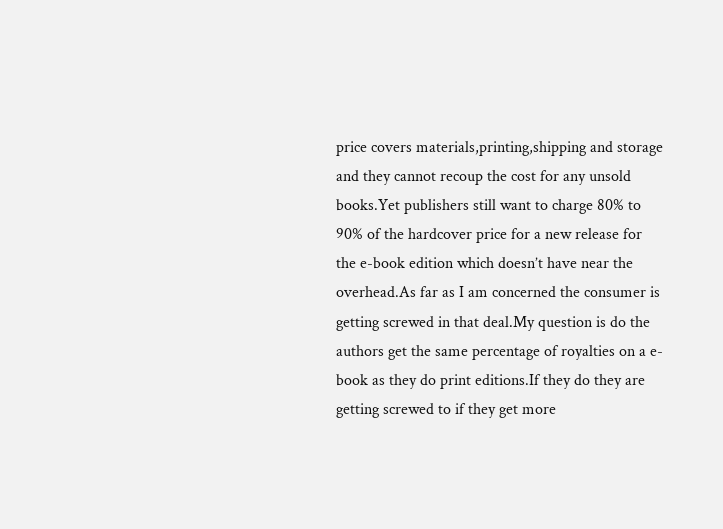price covers materials,printing,shipping and storage and they cannot recoup the cost for any unsold books.Yet publishers still want to charge 80% to 90% of the hardcover price for a new release for the e-book edition which doesn’t have near the overhead.As far as I am concerned the consumer is getting screwed in that deal.My question is do the authors get the same percentage of royalties on a e-book as they do print editions.If they do they are getting screwed to if they get more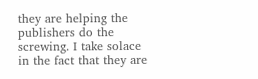they are helping the publishers do the screwing. I take solace in the fact that they are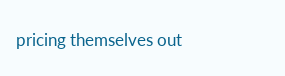pricing themselves out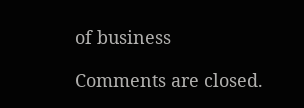of business

Comments are closed.